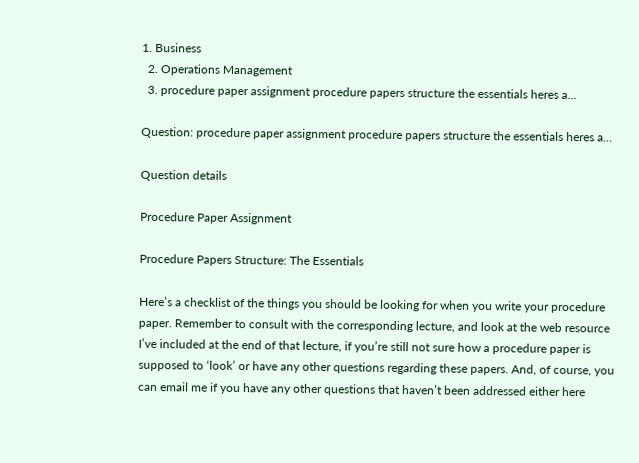1. Business
  2. Operations Management
  3. procedure paper assignment procedure papers structure the essentials heres a...

Question: procedure paper assignment procedure papers structure the essentials heres a...

Question details

Procedure Paper Assignment

Procedure Papers Structure: The Essentials

Here’s a checklist of the things you should be looking for when you write your procedure paper. Remember to consult with the corresponding lecture, and look at the web resource I’ve included at the end of that lecture, if you’re still not sure how a procedure paper is supposed to ‘look’ or have any other questions regarding these papers. And, of course, you can email me if you have any other questions that haven’t been addressed either here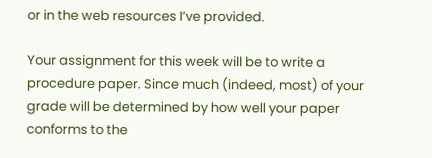or in the web resources I’ve provided.

Your assignment for this week will be to write a procedure paper. Since much (indeed, most) of your grade will be determined by how well your paper conforms to the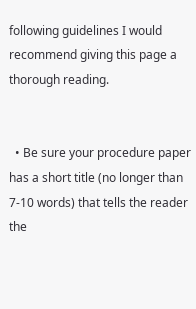following guidelines I would recommend giving this page a thorough reading.


  • Be sure your procedure paper has a short title (no longer than 7-10 words) that tells the reader the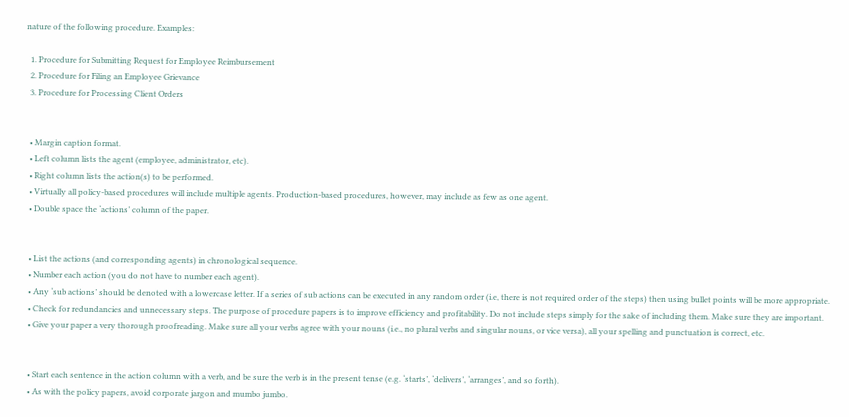nature of the following procedure. Examples:

  1. Procedure for Submitting Request for Employee Reimbursement
  2. Procedure for Filing an Employee Grievance
  3. Procedure for Processing Client Orders


  • Margin caption format.
  • Left column lists the agent (employee, administrator, etc).
  • Right column lists the action(s) to be performed.
  • Virtually all policy-based procedures will include multiple agents. Production-based procedures, however, may include as few as one agent.
  • Double space the ‘actions’ column of the paper.


  • List the actions (and corresponding agents) in chronological sequence.
  • Number each action (you do not have to number each agent).
  • Any ‘sub actions’ should be denoted with a lowercase letter. If a series of sub actions can be executed in any random order (i.e, there is not required order of the steps) then using bullet points will be more appropriate.
  • Check for redundancies and unnecessary steps. The purpose of procedure papers is to improve efficiency and profitability. Do not include steps simply for the sake of including them. Make sure they are important.
  • Give your paper a very thorough proofreading. Make sure all your verbs agree with your nouns (i.e., no plural verbs and singular nouns, or vice versa), all your spelling and punctuation is correct, etc.


  • Start each sentence in the action column with a verb, and be sure the verb is in the present tense (e.g. ‘starts’, ‘delivers’, ‘arranges’, and so forth).
  • As with the policy papers, avoid corporate jargon and mumbo jumbo.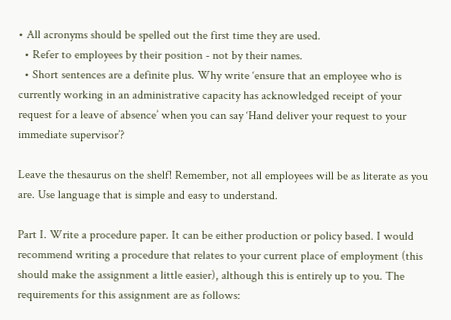• All acronyms should be spelled out the first time they are used.
  • Refer to employees by their position - not by their names.
  • Short sentences are a definite plus. Why write ‘ensure that an employee who is currently working in an administrative capacity has acknowledged receipt of your request for a leave of absence’ when you can say ‘Hand deliver your request to your immediate supervisor’?

Leave the thesaurus on the shelf! Remember, not all employees will be as literate as you are. Use language that is simple and easy to understand.

Part I. Write a procedure paper. It can be either production or policy based. I would recommend writing a procedure that relates to your current place of employment (this should make the assignment a little easier), although this is entirely up to you. The requirements for this assignment are as follows: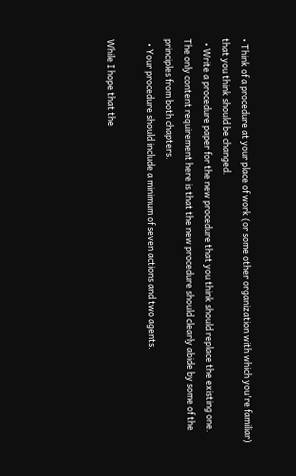• Think of a procedure at your place of work (or some other organization with which you're familiar) that you think should be changed.
  • Write a procedure paper for the new procedure that you think should replace the existing one. The only content requirement here is that the new procedure should clearly abide by some of the principles from both chapters.
  • Your procedure should include a minimum of seven actions and two agents.

While I hope that the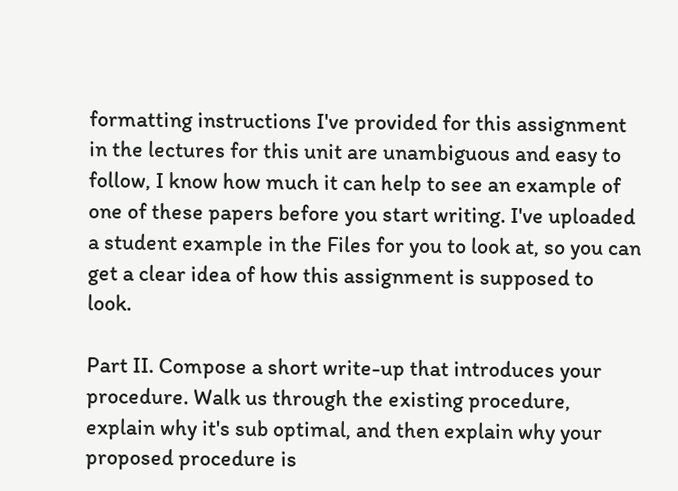formatting instructions I've provided for this assignment in the lectures for this unit are unambiguous and easy to follow, I know how much it can help to see an example of one of these papers before you start writing. I've uploaded a student example in the Files for you to look at, so you can get a clear idea of how this assignment is supposed to look.

Part II. Compose a short write-up that introduces your procedure. Walk us through the existing procedure, explain why it's sub optimal, and then explain why your proposed procedure is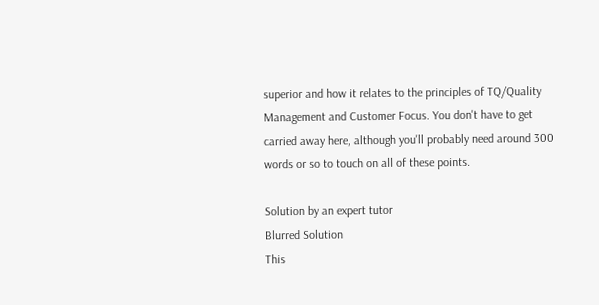superior and how it relates to the principles of TQ/Quality Management and Customer Focus. You don't have to get carried away here, although you'll probably need around 300 words or so to touch on all of these points.

Solution by an expert tutor
Blurred Solution
This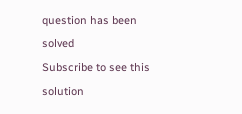question has been solved
Subscribe to see this solution